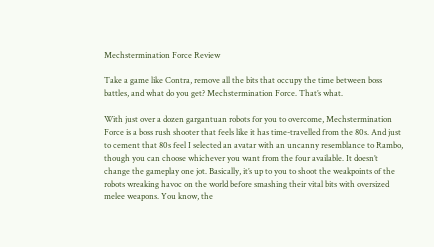Mechstermination Force Review

Take a game like Contra, remove all the bits that occupy the time between boss battles, and what do you get? Mechstermination Force. That’s what.

With just over a dozen gargantuan robots for you to overcome, Mechstermination Force is a boss rush shooter that feels like it has time-travelled from the 80s. And just to cement that 80s feel I selected an avatar with an uncanny resemblance to Rambo, though you can choose whichever you want from the four available. It doesn’t change the gameplay one jot. Basically, it’s up to you to shoot the weakpoints of the robots wreaking havoc on the world before smashing their vital bits with oversized melee weapons. You know, the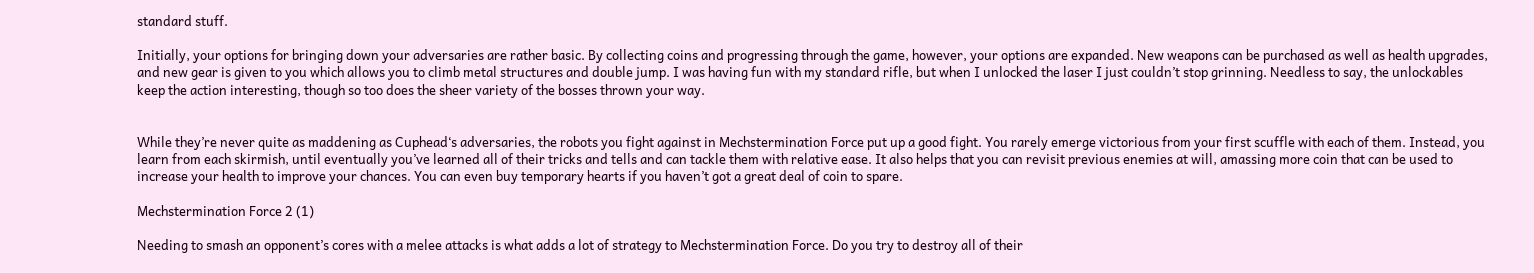standard stuff.

Initially, your options for bringing down your adversaries are rather basic. By collecting coins and progressing through the game, however, your options are expanded. New weapons can be purchased as well as health upgrades, and new gear is given to you which allows you to climb metal structures and double jump. I was having fun with my standard rifle, but when I unlocked the laser I just couldn’t stop grinning. Needless to say, the unlockables keep the action interesting, though so too does the sheer variety of the bosses thrown your way.


While they’re never quite as maddening as Cuphead‘s adversaries, the robots you fight against in Mechstermination Force put up a good fight. You rarely emerge victorious from your first scuffle with each of them. Instead, you learn from each skirmish, until eventually you’ve learned all of their tricks and tells and can tackle them with relative ease. It also helps that you can revisit previous enemies at will, amassing more coin that can be used to increase your health to improve your chances. You can even buy temporary hearts if you haven’t got a great deal of coin to spare.

Mechstermination Force 2 (1)

Needing to smash an opponent’s cores with a melee attacks is what adds a lot of strategy to Mechstermination Force. Do you try to destroy all of their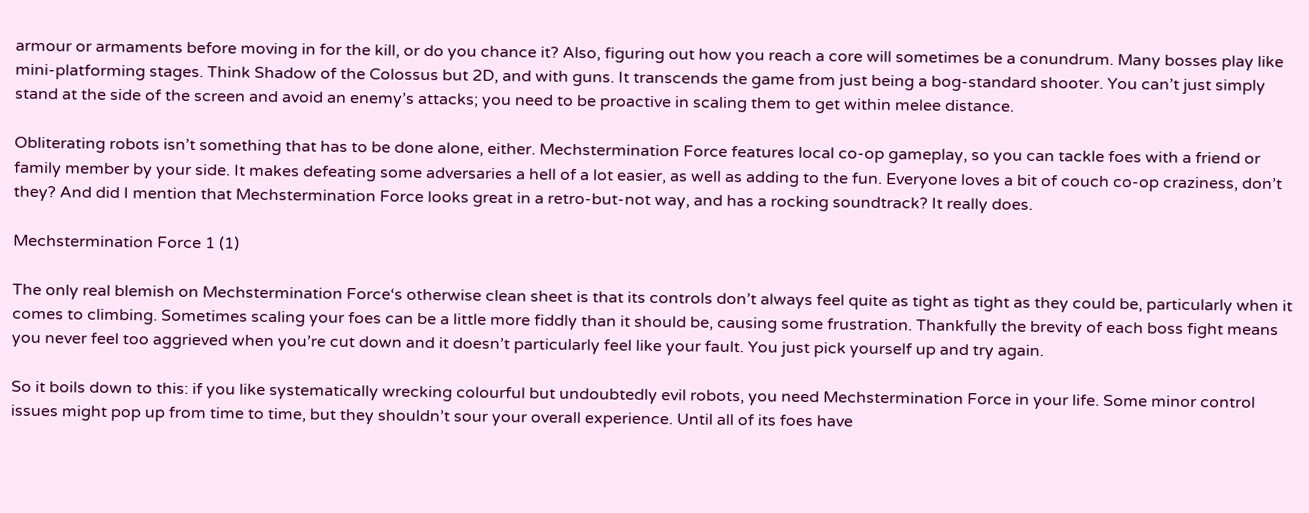armour or armaments before moving in for the kill, or do you chance it? Also, figuring out how you reach a core will sometimes be a conundrum. Many bosses play like mini-platforming stages. Think Shadow of the Colossus but 2D, and with guns. It transcends the game from just being a bog-standard shooter. You can’t just simply stand at the side of the screen and avoid an enemy’s attacks; you need to be proactive in scaling them to get within melee distance.

Obliterating robots isn’t something that has to be done alone, either. Mechstermination Force features local co-op gameplay, so you can tackle foes with a friend or family member by your side. It makes defeating some adversaries a hell of a lot easier, as well as adding to the fun. Everyone loves a bit of couch co-op craziness, don’t they? And did I mention that Mechstermination Force looks great in a retro-but-not way, and has a rocking soundtrack? It really does.

Mechstermination Force 1 (1)

The only real blemish on Mechstermination Force‘s otherwise clean sheet is that its controls don’t always feel quite as tight as tight as they could be, particularly when it comes to climbing. Sometimes scaling your foes can be a little more fiddly than it should be, causing some frustration. Thankfully the brevity of each boss fight means you never feel too aggrieved when you’re cut down and it doesn’t particularly feel like your fault. You just pick yourself up and try again.

So it boils down to this: if you like systematically wrecking colourful but undoubtedly evil robots, you need Mechstermination Force in your life. Some minor control issues might pop up from time to time, but they shouldn’t sour your overall experience. Until all of its foes have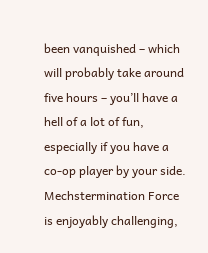been vanquished – which will probably take around five hours – you’ll have a hell of a lot of fun, especially if you have a co-op player by your side. Mechstermination Force is enjoyably challenging,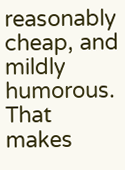reasonably cheap, and mildly humorous. That makes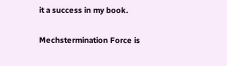it a success in my book.

Mechstermination Force is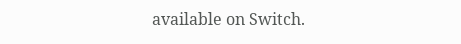available on Switch.